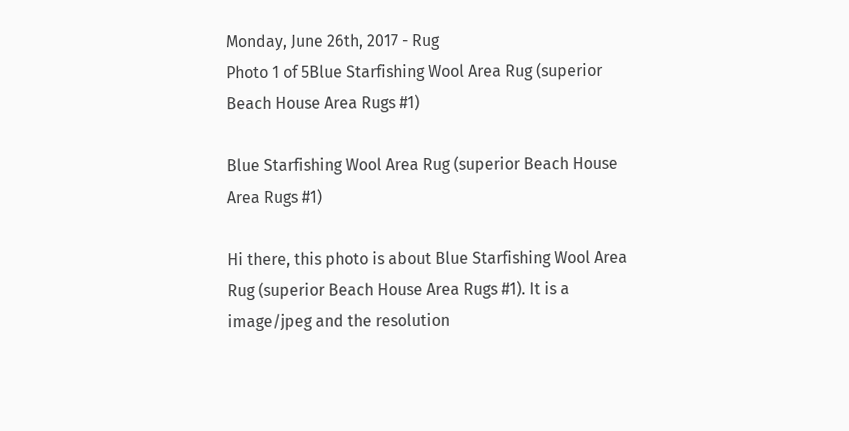Monday, June 26th, 2017 - Rug
Photo 1 of 5Blue Starfishing Wool Area Rug (superior Beach House Area Rugs #1)

Blue Starfishing Wool Area Rug (superior Beach House Area Rugs #1)

Hi there, this photo is about Blue Starfishing Wool Area Rug (superior Beach House Area Rugs #1). It is a image/jpeg and the resolution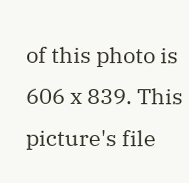of this photo is 606 x 839. This picture's file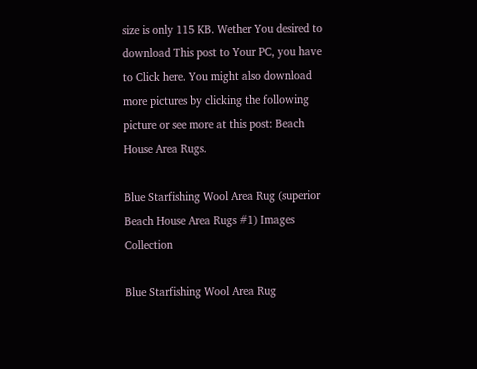size is only 115 KB. Wether You desired to download This post to Your PC, you have to Click here. You might also download more pictures by clicking the following picture or see more at this post: Beach House Area Rugs.

Blue Starfishing Wool Area Rug (superior Beach House Area Rugs #1) Images Collection

Blue Starfishing Wool Area Rug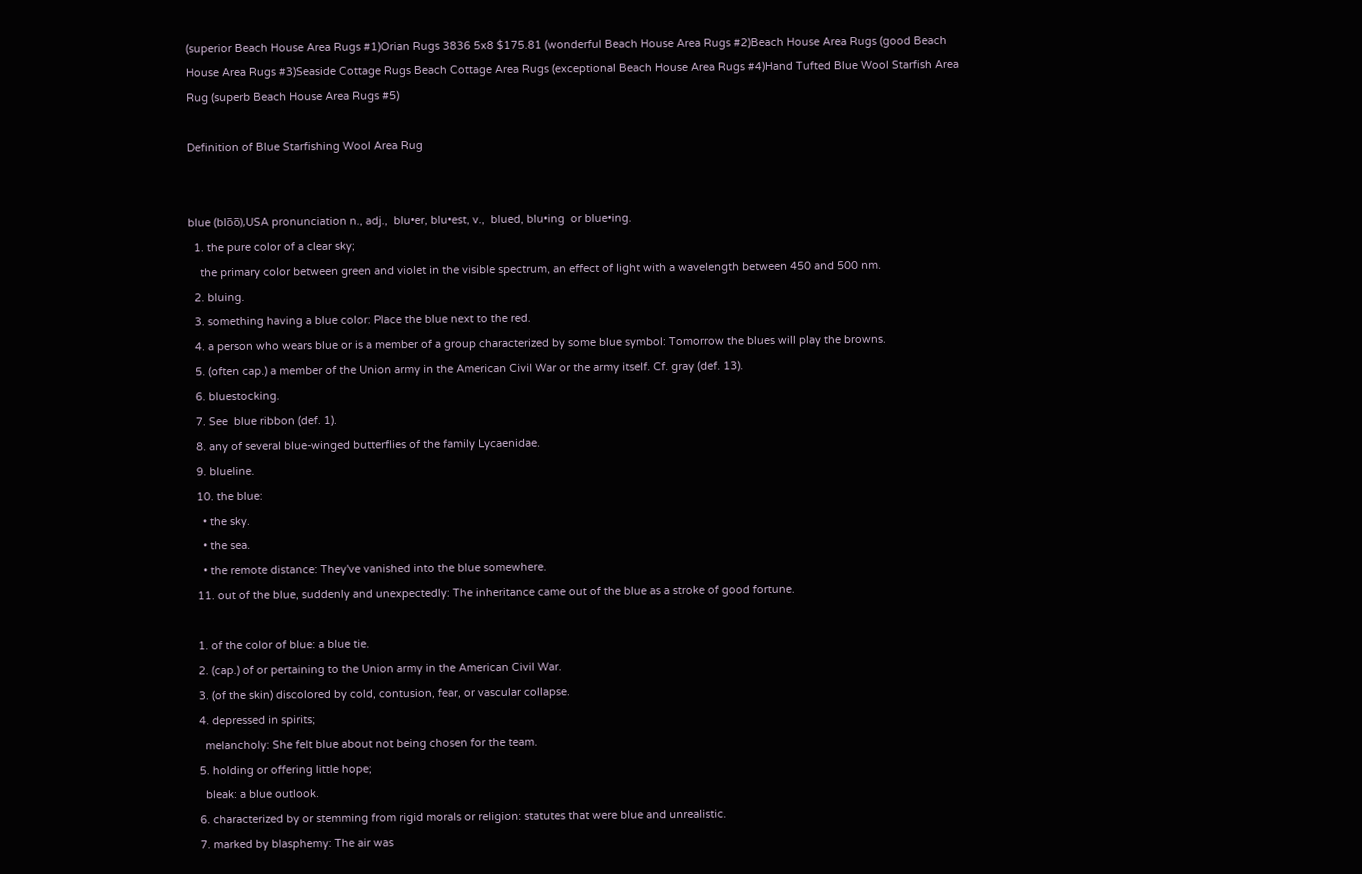(superior Beach House Area Rugs #1)Orian Rugs 3836 5x8 $175.81 (wonderful Beach House Area Rugs #2)Beach House Area Rugs (good Beach House Area Rugs #3)Seaside Cottage Rugs Beach Cottage Area Rugs (exceptional Beach House Area Rugs #4)Hand Tufted Blue Wool Starfish Area Rug (superb Beach House Area Rugs #5)

Definition of Blue Starfishing Wool Area Rug


blue (blo̅o̅),USA pronunciation n., adj.,  blu•er, blu•est, v.,  blued, blu•ing  or blue•ing.
  1. the pure color of a clear sky;
    the primary color between green and violet in the visible spectrum, an effect of light with a wavelength between 450 and 500 nm.
  2. bluing.
  3. something having a blue color: Place the blue next to the red.
  4. a person who wears blue or is a member of a group characterized by some blue symbol: Tomorrow the blues will play the browns.
  5. (often cap.) a member of the Union army in the American Civil War or the army itself. Cf. gray (def. 13).
  6. bluestocking.
  7. See  blue ribbon (def. 1).
  8. any of several blue-winged butterflies of the family Lycaenidae.
  9. blueline.
  10. the blue:
    • the sky.
    • the sea.
    • the remote distance: They've vanished into the blue somewhere.
  11. out of the blue, suddenly and unexpectedly: The inheritance came out of the blue as a stroke of good fortune.

  1. of the color of blue: a blue tie.
  2. (cap.) of or pertaining to the Union army in the American Civil War.
  3. (of the skin) discolored by cold, contusion, fear, or vascular collapse.
  4. depressed in spirits;
    melancholy: She felt blue about not being chosen for the team.
  5. holding or offering little hope;
    bleak: a blue outlook.
  6. characterized by or stemming from rigid morals or religion: statutes that were blue and unrealistic.
  7. marked by blasphemy: The air was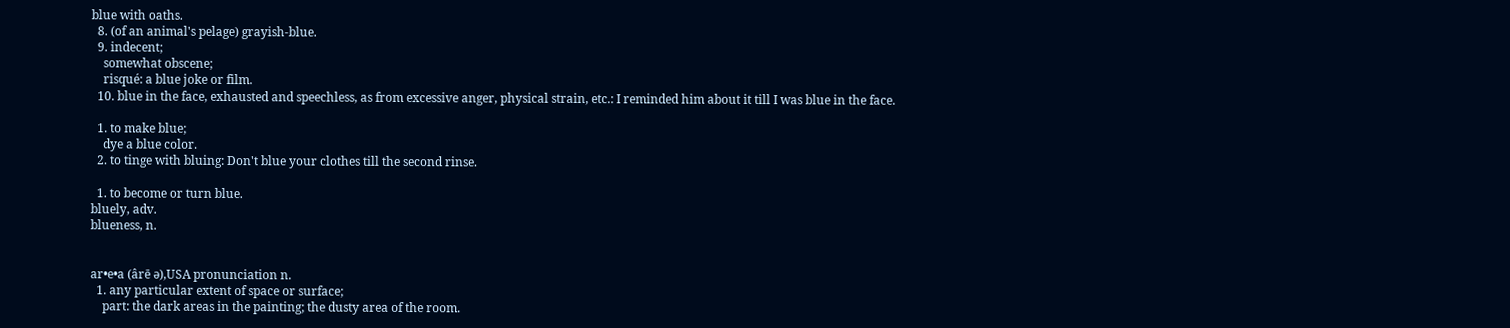blue with oaths.
  8. (of an animal's pelage) grayish-blue.
  9. indecent;
    somewhat obscene;
    risqué: a blue joke or film.
  10. blue in the face, exhausted and speechless, as from excessive anger, physical strain, etc.: I reminded him about it till I was blue in the face.

  1. to make blue;
    dye a blue color.
  2. to tinge with bluing: Don't blue your clothes till the second rinse.

  1. to become or turn blue.
bluely, adv.
blueness, n.


ar•e•a (ârē ə),USA pronunciation n.
  1. any particular extent of space or surface;
    part: the dark areas in the painting; the dusty area of the room.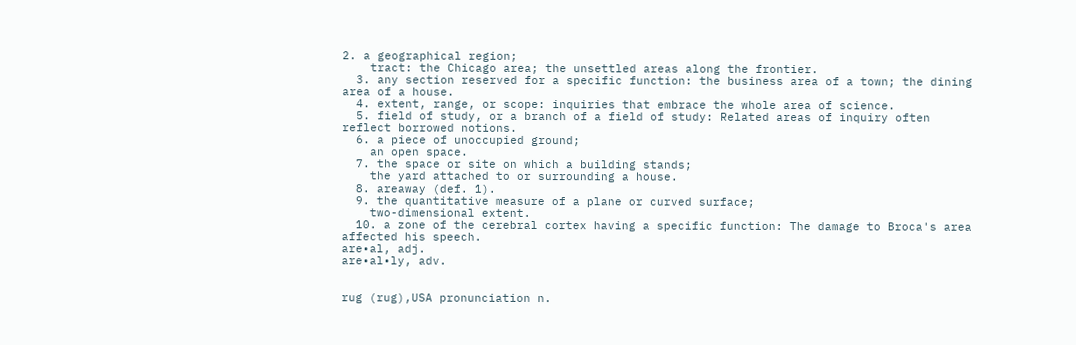2. a geographical region;
    tract: the Chicago area; the unsettled areas along the frontier.
  3. any section reserved for a specific function: the business area of a town; the dining area of a house.
  4. extent, range, or scope: inquiries that embrace the whole area of science.
  5. field of study, or a branch of a field of study: Related areas of inquiry often reflect borrowed notions.
  6. a piece of unoccupied ground;
    an open space.
  7. the space or site on which a building stands;
    the yard attached to or surrounding a house.
  8. areaway (def. 1).
  9. the quantitative measure of a plane or curved surface;
    two-dimensional extent.
  10. a zone of the cerebral cortex having a specific function: The damage to Broca's area affected his speech.
are•al, adj.
are•al•ly, adv.


rug (rug),USA pronunciation n.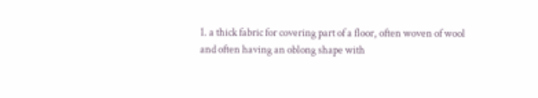1. a thick fabric for covering part of a floor, often woven of wool and often having an oblong shape with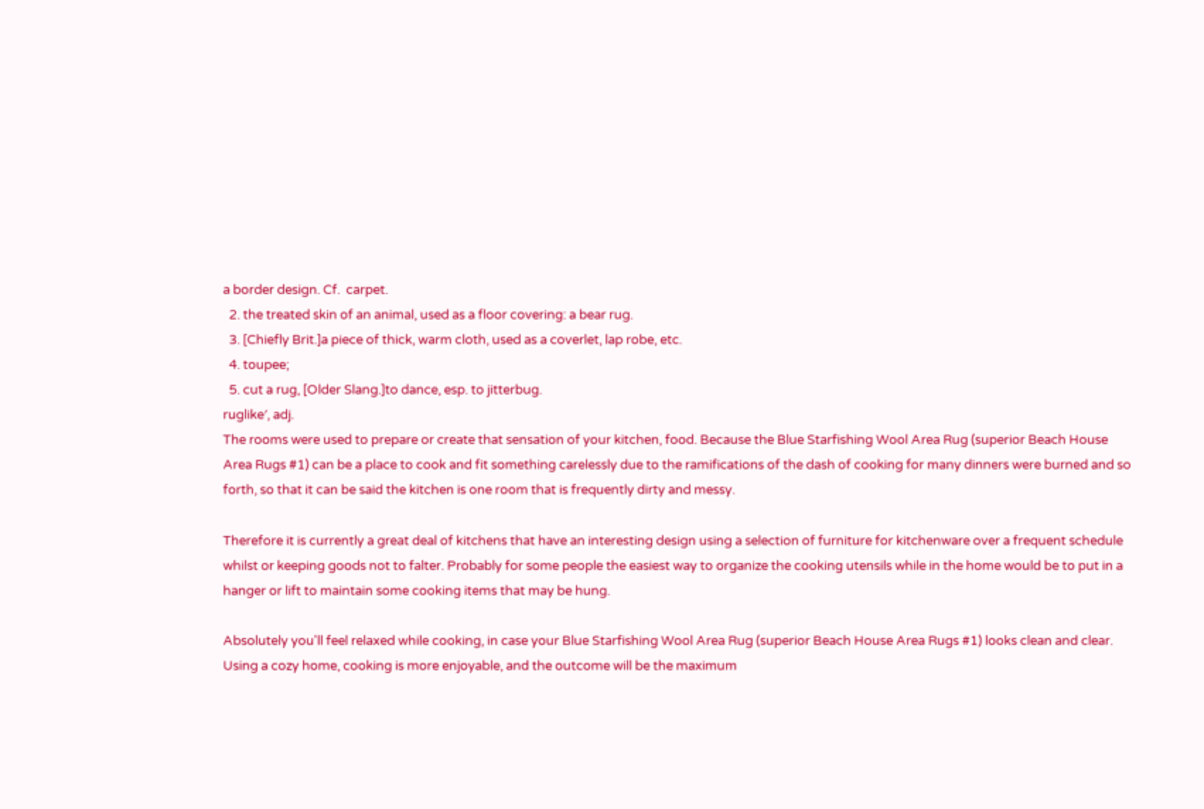a border design. Cf.  carpet.
  2. the treated skin of an animal, used as a floor covering: a bear rug.
  3. [Chiefly Brit.]a piece of thick, warm cloth, used as a coverlet, lap robe, etc.
  4. toupee;
  5. cut a rug, [Older Slang.]to dance, esp. to jitterbug.
ruglike′, adj.
The rooms were used to prepare or create that sensation of your kitchen, food. Because the Blue Starfishing Wool Area Rug (superior Beach House Area Rugs #1) can be a place to cook and fit something carelessly due to the ramifications of the dash of cooking for many dinners were burned and so forth, so that it can be said the kitchen is one room that is frequently dirty and messy.

Therefore it is currently a great deal of kitchens that have an interesting design using a selection of furniture for kitchenware over a frequent schedule whilst or keeping goods not to falter. Probably for some people the easiest way to organize the cooking utensils while in the home would be to put in a hanger or lift to maintain some cooking items that may be hung.

Absolutely you'll feel relaxed while cooking, in case your Blue Starfishing Wool Area Rug (superior Beach House Area Rugs #1) looks clean and clear. Using a cozy home, cooking is more enjoyable, and the outcome will be the maximum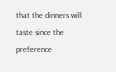that the dinners will taste since the preference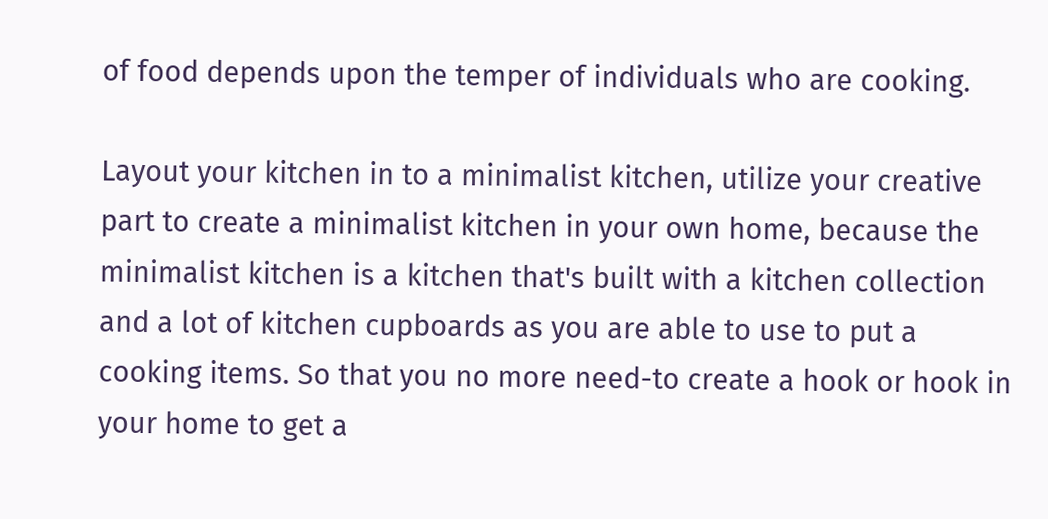of food depends upon the temper of individuals who are cooking.

Layout your kitchen in to a minimalist kitchen, utilize your creative part to create a minimalist kitchen in your own home, because the minimalist kitchen is a kitchen that's built with a kitchen collection and a lot of kitchen cupboards as you are able to use to put a cooking items. So that you no more need-to create a hook or hook in your home to get a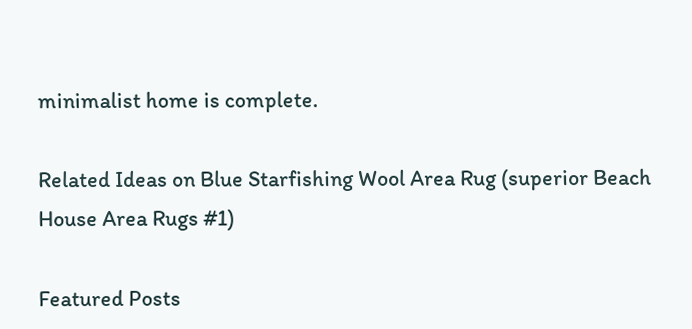minimalist home is complete.

Related Ideas on Blue Starfishing Wool Area Rug (superior Beach House Area Rugs #1)

Featured Posts